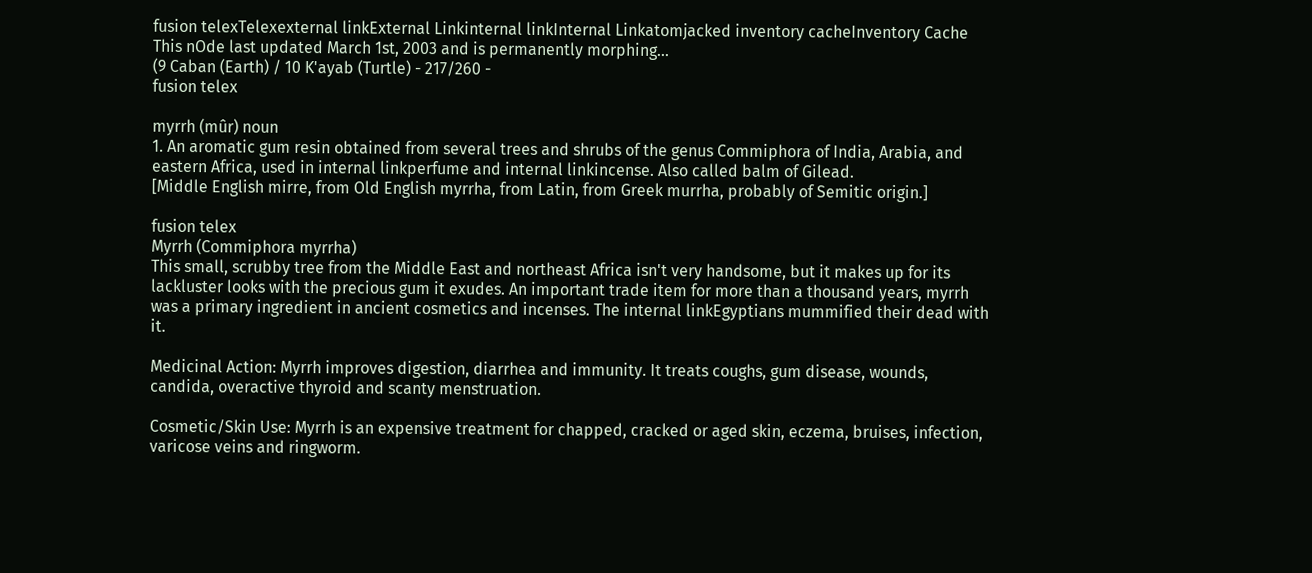fusion telexTelexexternal linkExternal Linkinternal linkInternal Linkatomjacked inventory cacheInventory Cache
This nOde last updated March 1st, 2003 and is permanently morphing...
(9 Caban (Earth) / 10 K'ayab (Turtle) - 217/260 -
fusion telex

myrrh (mûr) noun
1. An aromatic gum resin obtained from several trees and shrubs of the genus Commiphora of India, Arabia, and eastern Africa, used in internal linkperfume and internal linkincense. Also called balm of Gilead.
[Middle English mirre, from Old English myrrha, from Latin, from Greek murrha, probably of Semitic origin.]

fusion telex
Myrrh (Commiphora myrrha)
This small, scrubby tree from the Middle East and northeast Africa isn't very handsome, but it makes up for its lackluster looks with the precious gum it exudes. An important trade item for more than a thousand years, myrrh was a primary ingredient in ancient cosmetics and incenses. The internal linkEgyptians mummified their dead with it.

Medicinal Action: Myrrh improves digestion, diarrhea and immunity. It treats coughs, gum disease, wounds, candida, overactive thyroid and scanty menstruation.

Cosmetic/Skin Use: Myrrh is an expensive treatment for chapped, cracked or aged skin, eczema, bruises, infection, varicose veins and ringworm.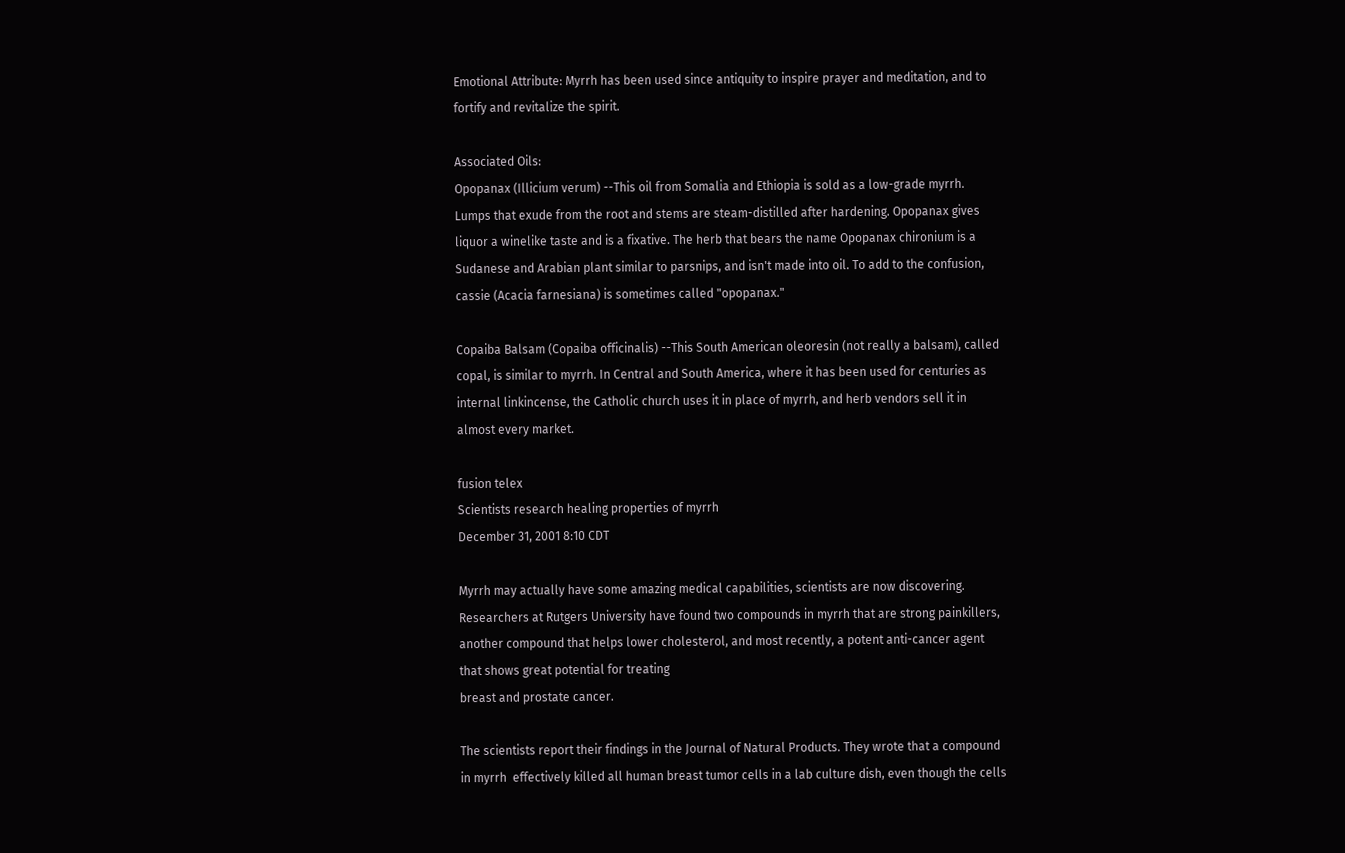Emotional Attribute: Myrrh has been used since antiquity to inspire prayer and meditation, and to fortify and revitalize the spirit.

Associated Oils:
Opopanax (Illicium verum) --This oil from Somalia and Ethiopia is sold as a low-grade myrrh. Lumps that exude from the root and stems are steam-distilled after hardening. Opopanax gives liquor a winelike taste and is a fixative. The herb that bears the name Opopanax chironium is a Sudanese and Arabian plant similar to parsnips, and isn't made into oil. To add to the confusion, cassie (Acacia farnesiana) is sometimes called "opopanax."

Copaiba Balsam (Copaiba officinalis) --This South American oleoresin (not really a balsam), called copal, is similar to myrrh. In Central and South America, where it has been used for centuries as internal linkincense, the Catholic church uses it in place of myrrh, and herb vendors sell it in almost every market.

fusion telex
Scientists research healing properties of myrrh
December 31, 2001 8:10 CDT

Myrrh may actually have some amazing medical capabilities, scientists are now discovering. Researchers at Rutgers University have found two compounds in myrrh that are strong painkillers, another compound that helps lower cholesterol, and most recently, a potent anti-cancer agent that shows great potential for treating
breast and prostate cancer.

The scientists report their findings in the Journal of Natural Products. They wrote that a compound in myrrh  effectively killed all human breast tumor cells in a lab culture dish, even though the cells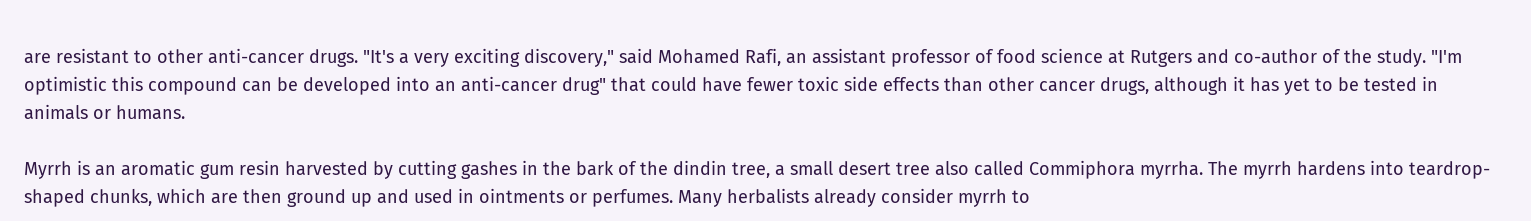are resistant to other anti-cancer drugs. "It's a very exciting discovery," said Mohamed Rafi, an assistant professor of food science at Rutgers and co-author of the study. "I'm optimistic this compound can be developed into an anti-cancer drug" that could have fewer toxic side effects than other cancer drugs, although it has yet to be tested in animals or humans.

Myrrh is an aromatic gum resin harvested by cutting gashes in the bark of the dindin tree, a small desert tree also called Commiphora myrrha. The myrrh hardens into teardrop-shaped chunks, which are then ground up and used in ointments or perfumes. Many herbalists already consider myrrh to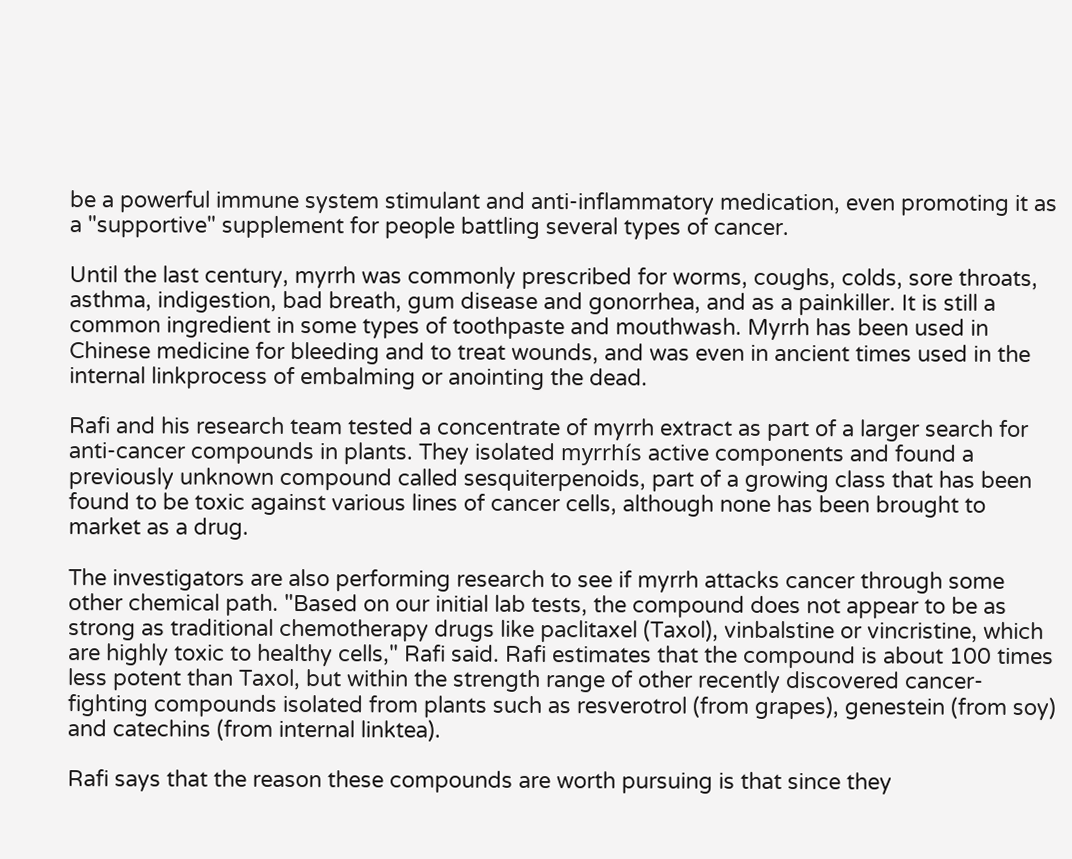be a powerful immune system stimulant and anti-inflammatory medication, even promoting it as a "supportive" supplement for people battling several types of cancer.

Until the last century, myrrh was commonly prescribed for worms, coughs, colds, sore throats, asthma, indigestion, bad breath, gum disease and gonorrhea, and as a painkiller. It is still a common ingredient in some types of toothpaste and mouthwash. Myrrh has been used in Chinese medicine for bleeding and to treat wounds, and was even in ancient times used in the internal linkprocess of embalming or anointing the dead.

Rafi and his research team tested a concentrate of myrrh extract as part of a larger search for anti-cancer compounds in plants. They isolated myrrhís active components and found a previously unknown compound called sesquiterpenoids, part of a growing class that has been found to be toxic against various lines of cancer cells, although none has been brought to market as a drug.

The investigators are also performing research to see if myrrh attacks cancer through some other chemical path. "Based on our initial lab tests, the compound does not appear to be as strong as traditional chemotherapy drugs like paclitaxel (Taxol), vinbalstine or vincristine, which are highly toxic to healthy cells," Rafi said. Rafi estimates that the compound is about 100 times less potent than Taxol, but within the strength range of other recently discovered cancer-fighting compounds isolated from plants such as resverotrol (from grapes), genestein (from soy) and catechins (from internal linktea).

Rafi says that the reason these compounds are worth pursuing is that since they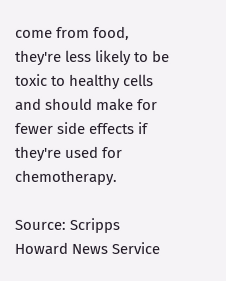come from food, they're less likely to be toxic to healthy cells and should make for fewer side effects if they're used for chemotherapy.

Source: Scripps Howard News Service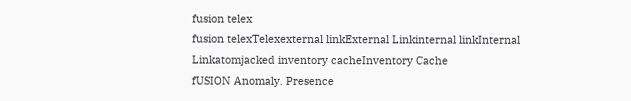fusion telex
fusion telexTelexexternal linkExternal Linkinternal linkInternal Linkatomjacked inventory cacheInventory Cache
fUSION Anomaly. Presence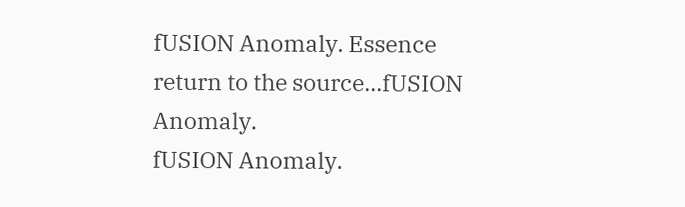fUSION Anomaly. Essence
return to the source...fUSION Anomaly.
fUSION Anomaly.